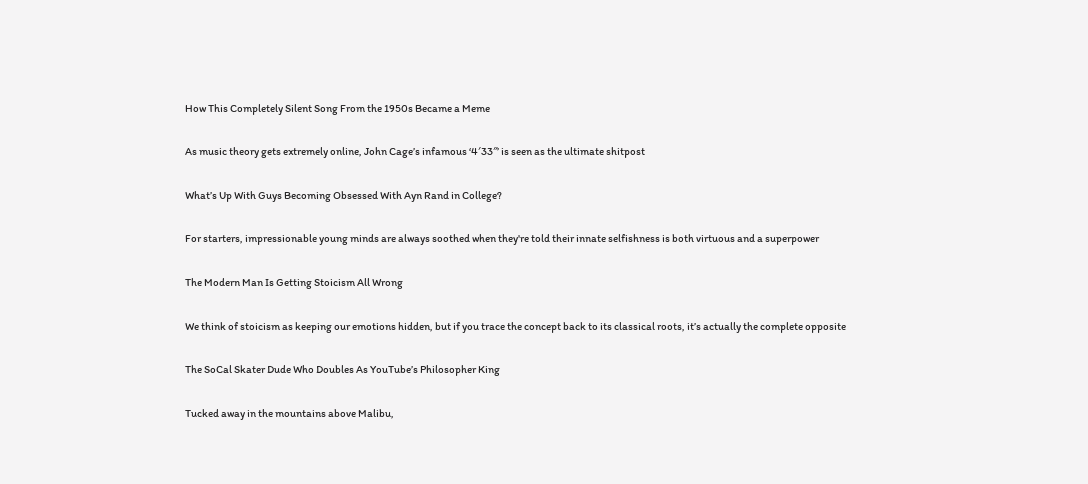How This Completely Silent Song From the 1950s Became a Meme

As music theory gets extremely online, John Cage’s infamous ‘4′33″’ is seen as the ultimate shitpost

What’s Up With Guys Becoming Obsessed With Ayn Rand in College?

For starters, impressionable young minds are always soothed when they're told their innate selfishness is both virtuous and a superpower

The Modern Man Is Getting Stoicism All Wrong

We think of stoicism as keeping our emotions hidden, but if you trace the concept back to its classical roots, it’s actually the complete opposite

The SoCal Skater Dude Who Doubles As YouTube’s Philosopher King

Tucked away in the mountains above Malibu,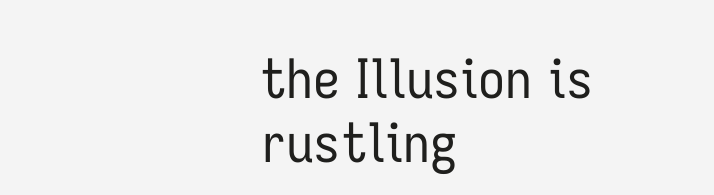the Illusion is rustling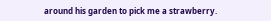around his garden to pick me a strawberry.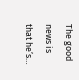The good news is that he’s…